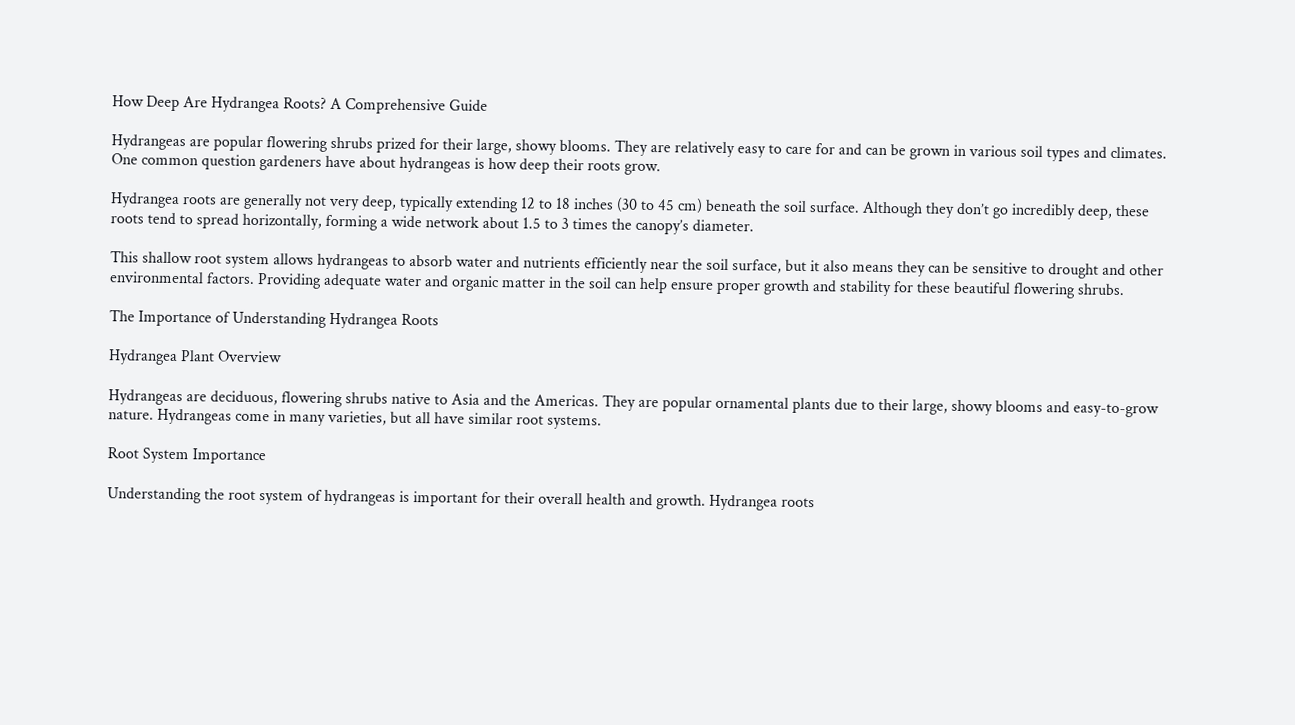How Deep Are Hydrangea Roots? A Comprehensive Guide

Hydrangeas are popular flowering shrubs prized for their large, showy blooms. They are relatively easy to care for and can be grown in various soil types and climates. One common question gardeners have about hydrangeas is how deep their roots grow.

Hydrangea roots are generally not very deep, typically extending 12 to 18 inches (30 to 45 cm) beneath the soil surface. Although they don’t go incredibly deep, these roots tend to spread horizontally, forming a wide network about 1.5 to 3 times the canopy’s diameter.

This shallow root system allows hydrangeas to absorb water and nutrients efficiently near the soil surface, but it also means they can be sensitive to drought and other environmental factors. Providing adequate water and organic matter in the soil can help ensure proper growth and stability for these beautiful flowering shrubs.

The Importance of Understanding Hydrangea Roots

Hydrangea Plant Overview

Hydrangeas are deciduous, flowering shrubs native to Asia and the Americas. They are popular ornamental plants due to their large, showy blooms and easy-to-grow nature. Hydrangeas come in many varieties, but all have similar root systems.

Root System Importance

Understanding the root system of hydrangeas is important for their overall health and growth. Hydrangea roots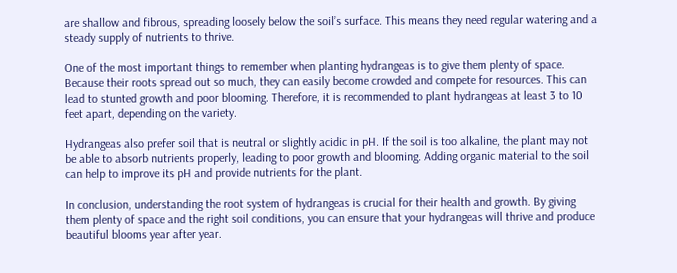are shallow and fibrous, spreading loosely below the soil’s surface. This means they need regular watering and a steady supply of nutrients to thrive.

One of the most important things to remember when planting hydrangeas is to give them plenty of space. Because their roots spread out so much, they can easily become crowded and compete for resources. This can lead to stunted growth and poor blooming. Therefore, it is recommended to plant hydrangeas at least 3 to 10 feet apart, depending on the variety.

Hydrangeas also prefer soil that is neutral or slightly acidic in pH. If the soil is too alkaline, the plant may not be able to absorb nutrients properly, leading to poor growth and blooming. Adding organic material to the soil can help to improve its pH and provide nutrients for the plant.

In conclusion, understanding the root system of hydrangeas is crucial for their health and growth. By giving them plenty of space and the right soil conditions, you can ensure that your hydrangeas will thrive and produce beautiful blooms year after year.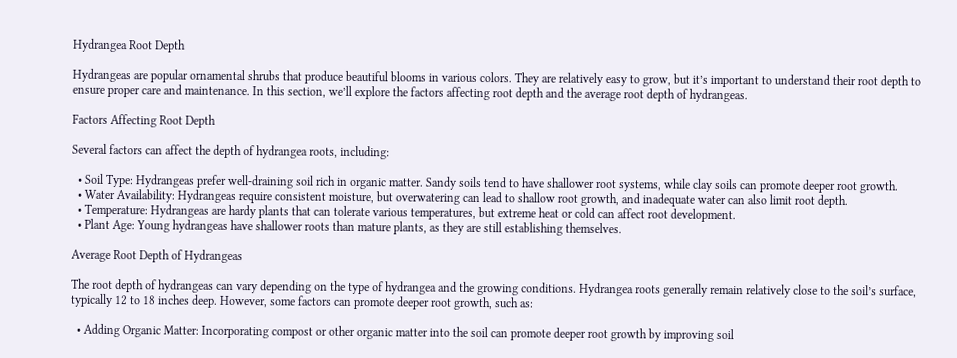Hydrangea Root Depth

Hydrangeas are popular ornamental shrubs that produce beautiful blooms in various colors. They are relatively easy to grow, but it’s important to understand their root depth to ensure proper care and maintenance. In this section, we’ll explore the factors affecting root depth and the average root depth of hydrangeas.

Factors Affecting Root Depth

Several factors can affect the depth of hydrangea roots, including:

  • Soil Type: Hydrangeas prefer well-draining soil rich in organic matter. Sandy soils tend to have shallower root systems, while clay soils can promote deeper root growth.
  • Water Availability: Hydrangeas require consistent moisture, but overwatering can lead to shallow root growth, and inadequate water can also limit root depth.
  • Temperature: Hydrangeas are hardy plants that can tolerate various temperatures, but extreme heat or cold can affect root development.
  • Plant Age: Young hydrangeas have shallower roots than mature plants, as they are still establishing themselves.

Average Root Depth of Hydrangeas

The root depth of hydrangeas can vary depending on the type of hydrangea and the growing conditions. Hydrangea roots generally remain relatively close to the soil’s surface, typically 12 to 18 inches deep. However, some factors can promote deeper root growth, such as:

  • Adding Organic Matter: Incorporating compost or other organic matter into the soil can promote deeper root growth by improving soil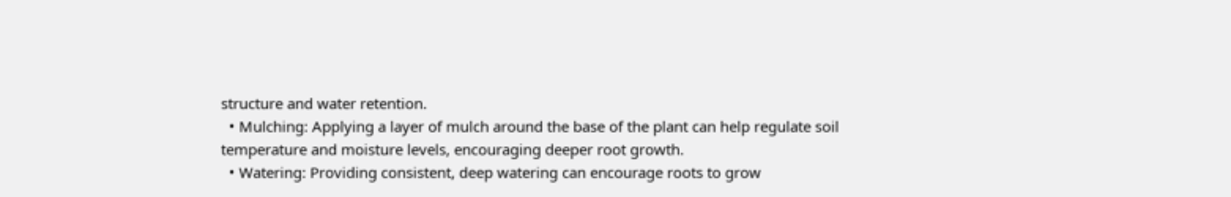structure and water retention.
  • Mulching: Applying a layer of mulch around the base of the plant can help regulate soil temperature and moisture levels, encouraging deeper root growth.
  • Watering: Providing consistent, deep watering can encourage roots to grow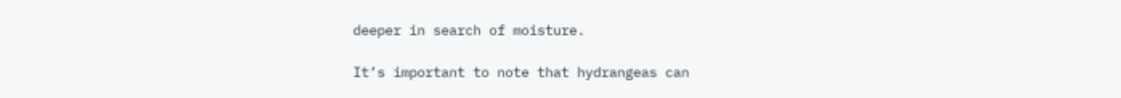deeper in search of moisture.

It’s important to note that hydrangeas can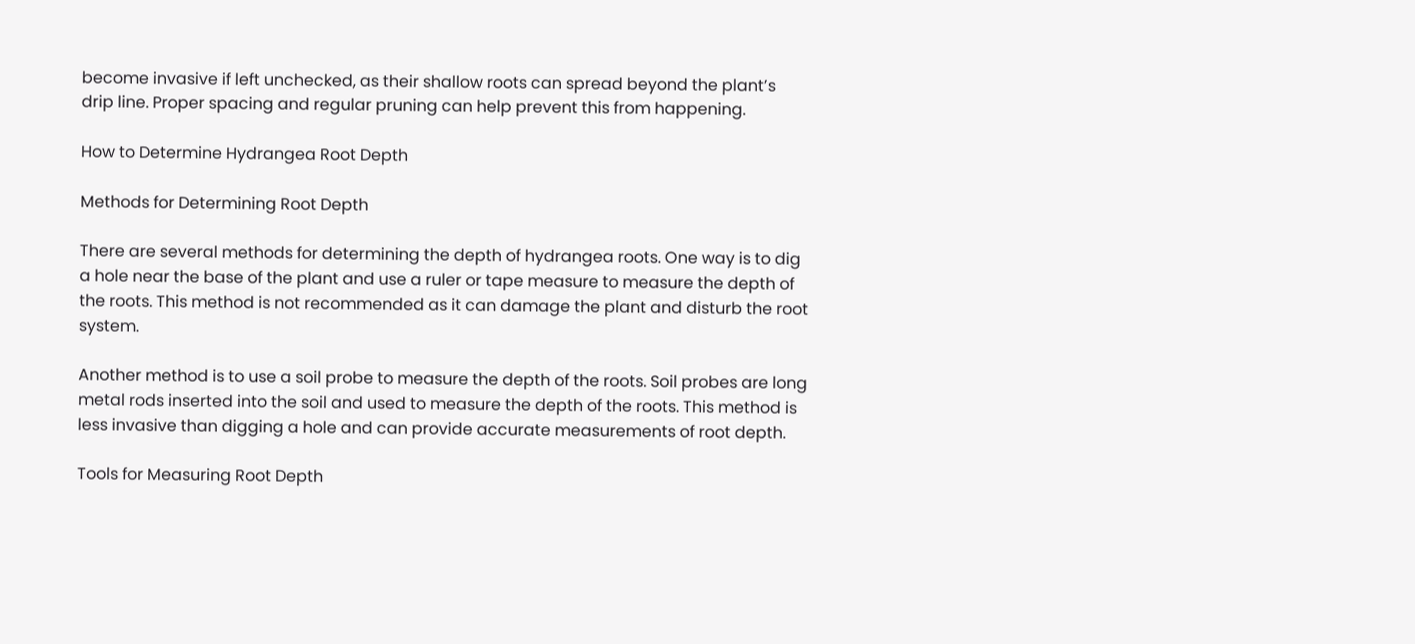become invasive if left unchecked, as their shallow roots can spread beyond the plant’s drip line. Proper spacing and regular pruning can help prevent this from happening.

How to Determine Hydrangea Root Depth

Methods for Determining Root Depth

There are several methods for determining the depth of hydrangea roots. One way is to dig a hole near the base of the plant and use a ruler or tape measure to measure the depth of the roots. This method is not recommended as it can damage the plant and disturb the root system.

Another method is to use a soil probe to measure the depth of the roots. Soil probes are long metal rods inserted into the soil and used to measure the depth of the roots. This method is less invasive than digging a hole and can provide accurate measurements of root depth.

Tools for Measuring Root Depth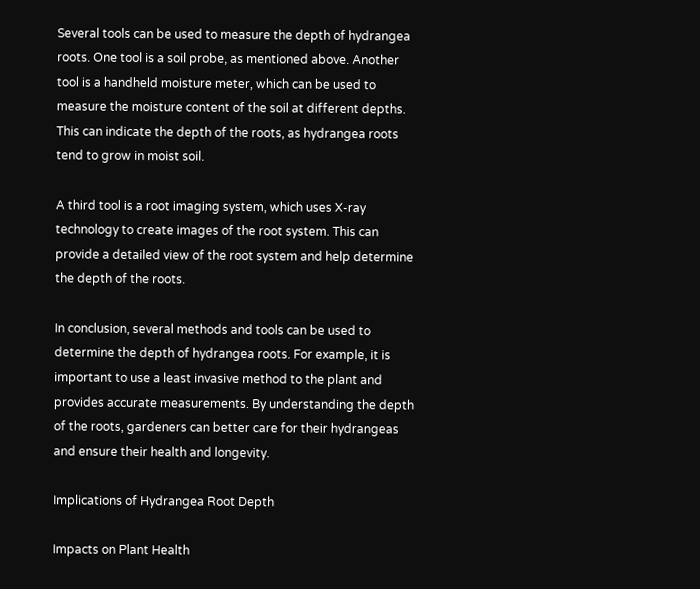Several tools can be used to measure the depth of hydrangea roots. One tool is a soil probe, as mentioned above. Another tool is a handheld moisture meter, which can be used to measure the moisture content of the soil at different depths. This can indicate the depth of the roots, as hydrangea roots tend to grow in moist soil.

A third tool is a root imaging system, which uses X-ray technology to create images of the root system. This can provide a detailed view of the root system and help determine the depth of the roots.

In conclusion, several methods and tools can be used to determine the depth of hydrangea roots. For example, it is important to use a least invasive method to the plant and provides accurate measurements. By understanding the depth of the roots, gardeners can better care for their hydrangeas and ensure their health and longevity.

Implications of Hydrangea Root Depth

Impacts on Plant Health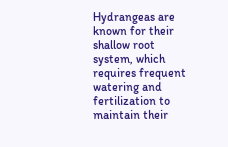Hydrangeas are known for their shallow root system, which requires frequent watering and fertilization to maintain their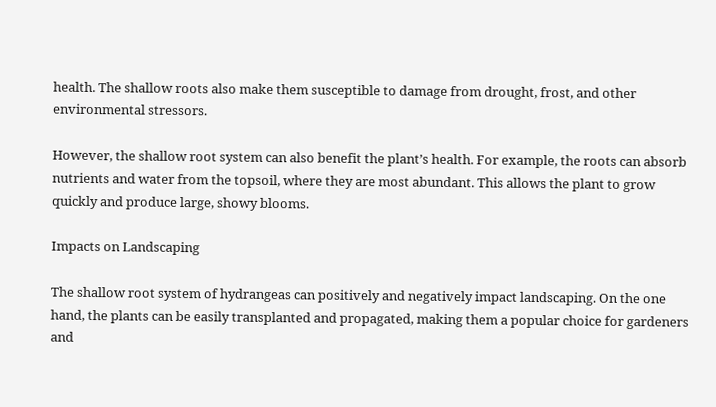health. The shallow roots also make them susceptible to damage from drought, frost, and other environmental stressors.

However, the shallow root system can also benefit the plant’s health. For example, the roots can absorb nutrients and water from the topsoil, where they are most abundant. This allows the plant to grow quickly and produce large, showy blooms.

Impacts on Landscaping

The shallow root system of hydrangeas can positively and negatively impact landscaping. On the one hand, the plants can be easily transplanted and propagated, making them a popular choice for gardeners and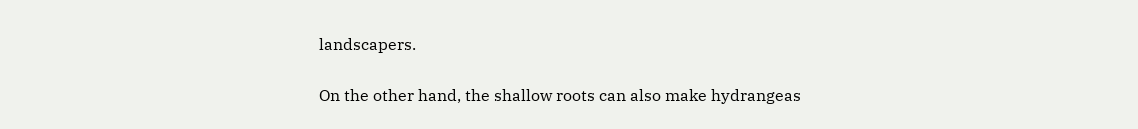landscapers.

On the other hand, the shallow roots can also make hydrangeas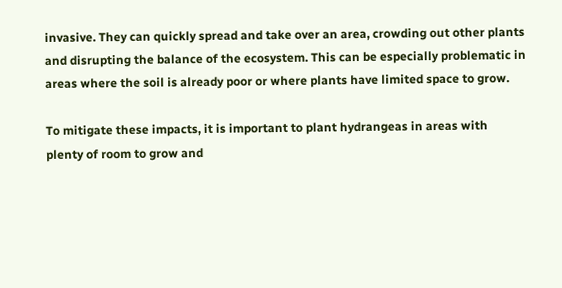invasive. They can quickly spread and take over an area, crowding out other plants and disrupting the balance of the ecosystem. This can be especially problematic in areas where the soil is already poor or where plants have limited space to grow.

To mitigate these impacts, it is important to plant hydrangeas in areas with plenty of room to grow and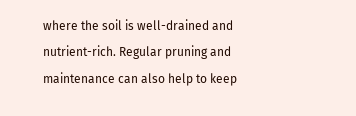where the soil is well-drained and nutrient-rich. Regular pruning and maintenance can also help to keep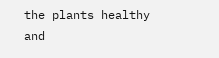the plants healthy and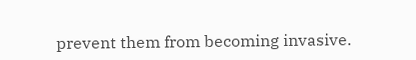prevent them from becoming invasive.